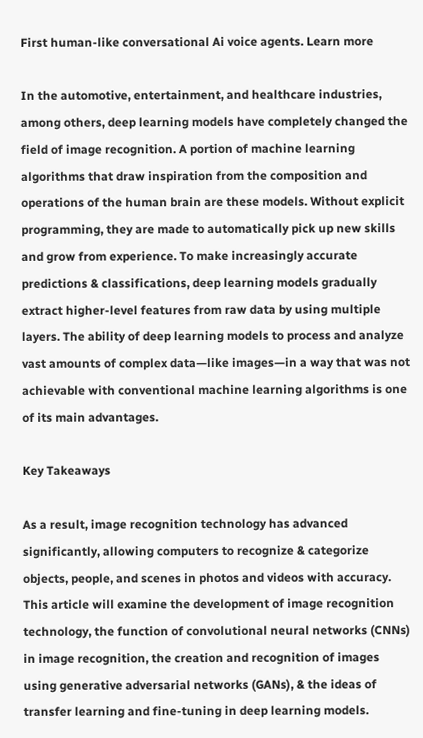First human-like conversational Ai voice agents. Learn more

In the automotive, entertainment, and healthcare industries, among others, deep learning models have completely changed the field of image recognition. A portion of machine learning algorithms that draw inspiration from the composition and operations of the human brain are these models. Without explicit programming, they are made to automatically pick up new skills and grow from experience. To make increasingly accurate predictions & classifications, deep learning models gradually extract higher-level features from raw data by using multiple layers. The ability of deep learning models to process and analyze vast amounts of complex data—like images—in a way that was not achievable with conventional machine learning algorithms is one of its main advantages.

Key Takeaways

As a result, image recognition technology has advanced significantly, allowing computers to recognize & categorize objects, people, and scenes in photos and videos with accuracy. This article will examine the development of image recognition technology, the function of convolutional neural networks (CNNs) in image recognition, the creation and recognition of images using generative adversarial networks (GANs), & the ideas of transfer learning and fine-tuning in deep learning models.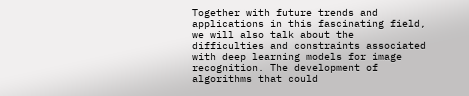Together with future trends and applications in this fascinating field, we will also talk about the difficulties and constraints associated with deep learning models for image recognition. The development of algorithms that could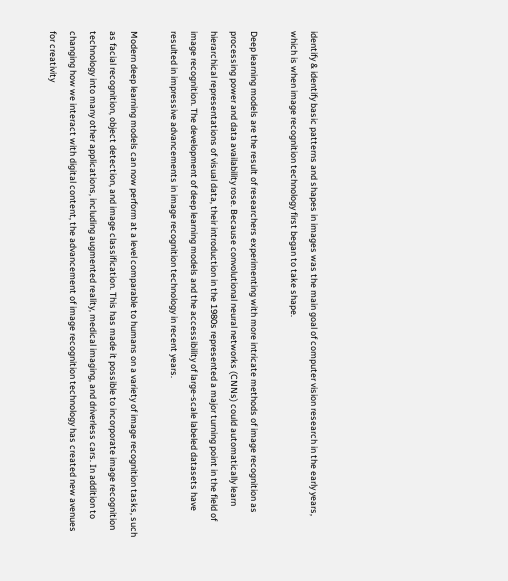identify & identify basic patterns and shapes in images was the main goal of computer vision research in the early years, which is when image recognition technology first began to take shape.

Deep learning models are the result of researchers experimenting with more intricate methods of image recognition as processing power and data availability rose. Because convolutional neural networks (CNNs) could automatically learn hierarchical representations of visual data, their introduction in the 1980s represented a major turning point in the field of image recognition. The development of deep learning models and the accessibility of large-scale labeled datasets have resulted in impressive advancements in image recognition technology in recent years.

Modern deep learning models can now perform at a level comparable to humans on a variety of image recognition tasks, such as facial recognition, object detection, and image classification. This has made it possible to incorporate image recognition technology into many other applications, including augmented reality, medical imaging, and driverless cars. In addition to changing how we interact with digital content, the advancement of image recognition technology has created new avenues for creativity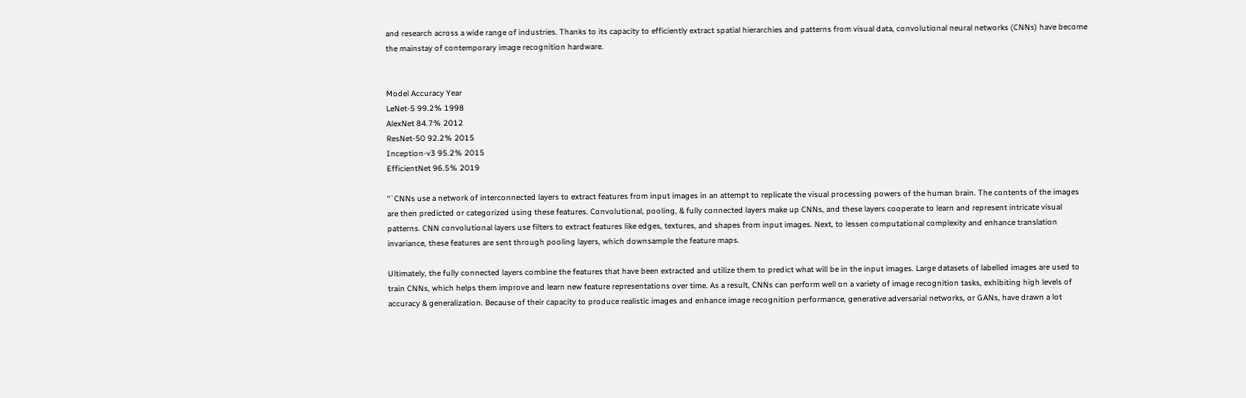and research across a wide range of industries. Thanks to its capacity to efficiently extract spatial hierarchies and patterns from visual data, convolutional neural networks (CNNs) have become the mainstay of contemporary image recognition hardware.


Model Accuracy Year
LeNet-5 99.2% 1998
AlexNet 84.7% 2012
ResNet-50 92.2% 2015
Inception-v3 95.2% 2015
EfficientNet 96.5% 2019

“`CNNs use a network of interconnected layers to extract features from input images in an attempt to replicate the visual processing powers of the human brain. The contents of the images are then predicted or categorized using these features. Convolutional, pooling, & fully connected layers make up CNNs, and these layers cooperate to learn and represent intricate visual patterns. CNN convolutional layers use filters to extract features like edges, textures, and shapes from input images. Next, to lessen computational complexity and enhance translation invariance, these features are sent through pooling layers, which downsample the feature maps.

Ultimately, the fully connected layers combine the features that have been extracted and utilize them to predict what will be in the input images. Large datasets of labelled images are used to train CNNs, which helps them improve and learn new feature representations over time. As a result, CNNs can perform well on a variety of image recognition tasks, exhibiting high levels of accuracy & generalization. Because of their capacity to produce realistic images and enhance image recognition performance, generative adversarial networks, or GANs, have drawn a lot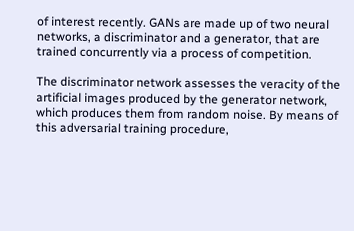of interest recently. GANs are made up of two neural networks, a discriminator and a generator, that are trained concurrently via a process of competition.

The discriminator network assesses the veracity of the artificial images produced by the generator network, which produces them from random noise. By means of this adversarial training procedure,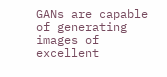GANs are capable of generating images of excellent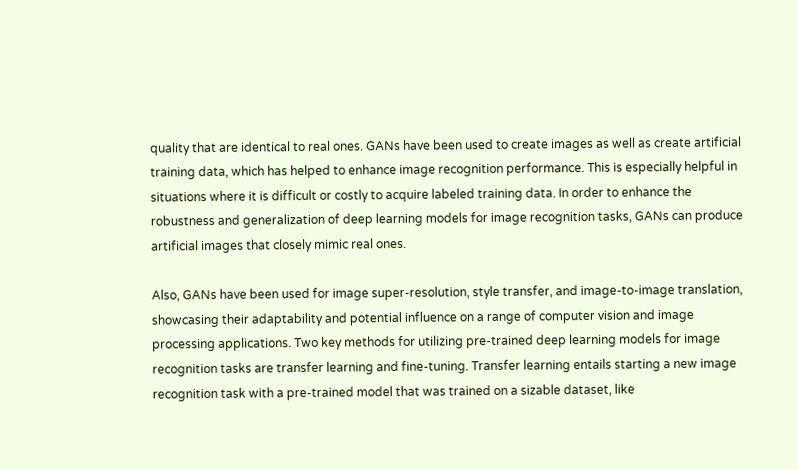quality that are identical to real ones. GANs have been used to create images as well as create artificial training data, which has helped to enhance image recognition performance. This is especially helpful in situations where it is difficult or costly to acquire labeled training data. In order to enhance the robustness and generalization of deep learning models for image recognition tasks, GANs can produce artificial images that closely mimic real ones.

Also, GANs have been used for image super-resolution, style transfer, and image-to-image translation, showcasing their adaptability and potential influence on a range of computer vision and image processing applications. Two key methods for utilizing pre-trained deep learning models for image recognition tasks are transfer learning and fine-tuning. Transfer learning entails starting a new image recognition task with a pre-trained model that was trained on a sizable dataset, like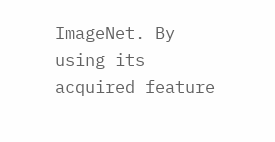ImageNet. By using its acquired feature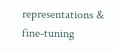representations & fine-tuning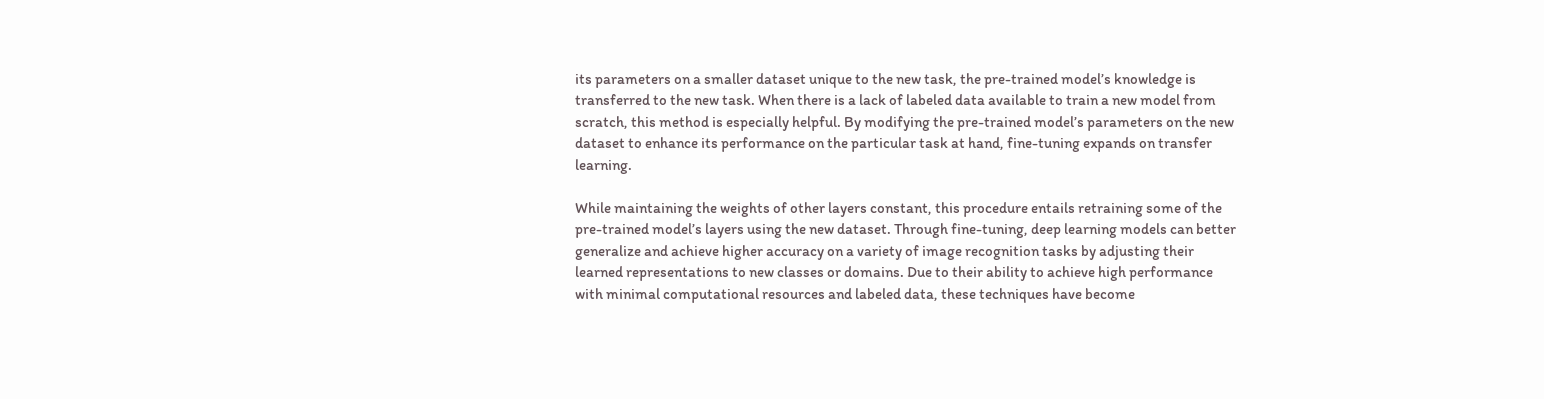its parameters on a smaller dataset unique to the new task, the pre-trained model’s knowledge is transferred to the new task. When there is a lack of labeled data available to train a new model from scratch, this method is especially helpful. By modifying the pre-trained model’s parameters on the new dataset to enhance its performance on the particular task at hand, fine-tuning expands on transfer learning.

While maintaining the weights of other layers constant, this procedure entails retraining some of the pre-trained model’s layers using the new dataset. Through fine-tuning, deep learning models can better generalize and achieve higher accuracy on a variety of image recognition tasks by adjusting their learned representations to new classes or domains. Due to their ability to achieve high performance with minimal computational resources and labeled data, these techniques have become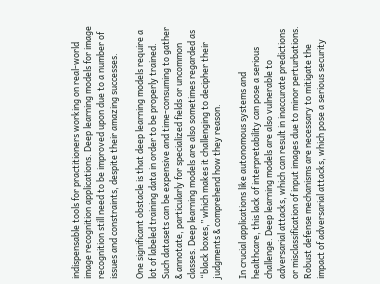indispensable tools for practitioners working on real-world image recognition applications. Deep learning models for image recognition still need to be improved upon due to a number of issues and constraints, despite their amazing successes.

One significant obstacle is that deep learning models require a lot of labeled training data in order to be properly trained. Such datasets can be expensive and time-consuming to gather & annotate, particularly for specialized fields or uncommon classes. Deep learning models are also sometimes regarded as “black boxes,” which makes it challenging to decipher their judgments & comprehend how they reason.

In crucial applications like autonomous systems and healthcare, this lack of interpretability can pose a serious challenge. Deep learning models are also vulnerable to adversarial attacks, which can result in inaccurate predictions or misclassification of input images due to minor perturbations. Robust defense mechanisms are necessary to mitigate the impact of adversarial attacks, which pose a serious security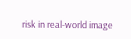risk in real-world image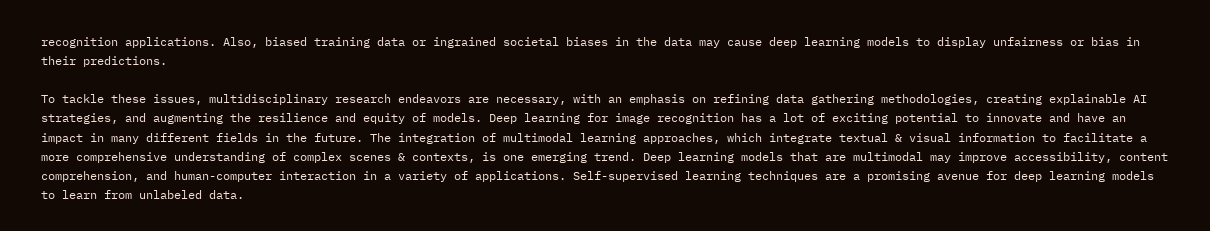recognition applications. Also, biased training data or ingrained societal biases in the data may cause deep learning models to display unfairness or bias in their predictions.

To tackle these issues, multidisciplinary research endeavors are necessary, with an emphasis on refining data gathering methodologies, creating explainable AI strategies, and augmenting the resilience and equity of models. Deep learning for image recognition has a lot of exciting potential to innovate and have an impact in many different fields in the future. The integration of multimodal learning approaches, which integrate textual & visual information to facilitate a more comprehensive understanding of complex scenes & contexts, is one emerging trend. Deep learning models that are multimodal may improve accessibility, content comprehension, and human-computer interaction in a variety of applications. Self-supervised learning techniques are a promising avenue for deep learning models to learn from unlabeled data.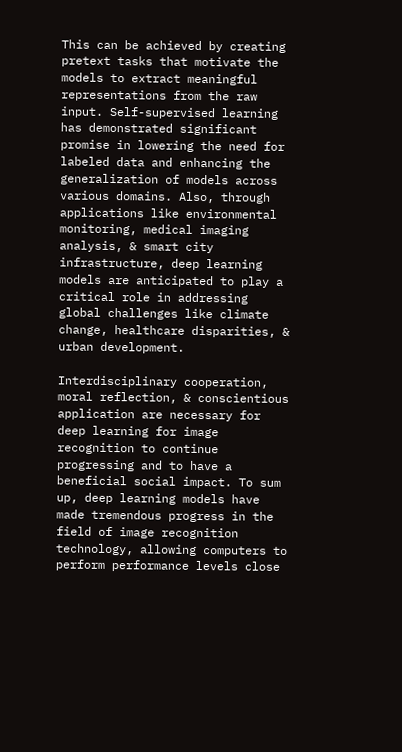This can be achieved by creating pretext tasks that motivate the models to extract meaningful representations from the raw input. Self-supervised learning has demonstrated significant promise in lowering the need for labeled data and enhancing the generalization of models across various domains. Also, through applications like environmental monitoring, medical imaging analysis, & smart city infrastructure, deep learning models are anticipated to play a critical role in addressing global challenges like climate change, healthcare disparities, & urban development.

Interdisciplinary cooperation, moral reflection, & conscientious application are necessary for deep learning for image recognition to continue progressing and to have a beneficial social impact. To sum up, deep learning models have made tremendous progress in the field of image recognition technology, allowing computers to perform performance levels close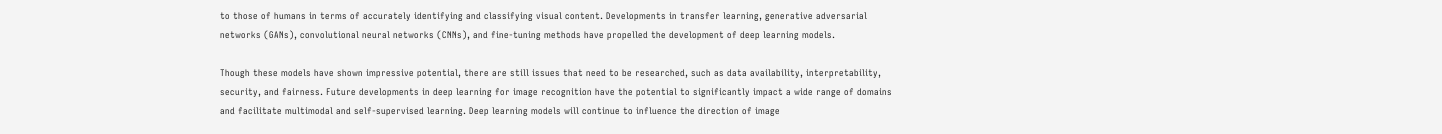to those of humans in terms of accurately identifying and classifying visual content. Developments in transfer learning, generative adversarial networks (GANs), convolutional neural networks (CNNs), and fine-tuning methods have propelled the development of deep learning models.

Though these models have shown impressive potential, there are still issues that need to be researched, such as data availability, interpretability, security, and fairness. Future developments in deep learning for image recognition have the potential to significantly impact a wide range of domains and facilitate multimodal and self-supervised learning. Deep learning models will continue to influence the direction of image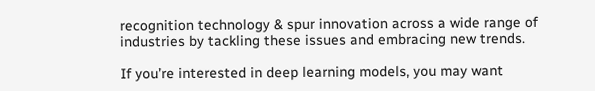recognition technology & spur innovation across a wide range of industries by tackling these issues and embracing new trends.

If you’re interested in deep learning models, you may want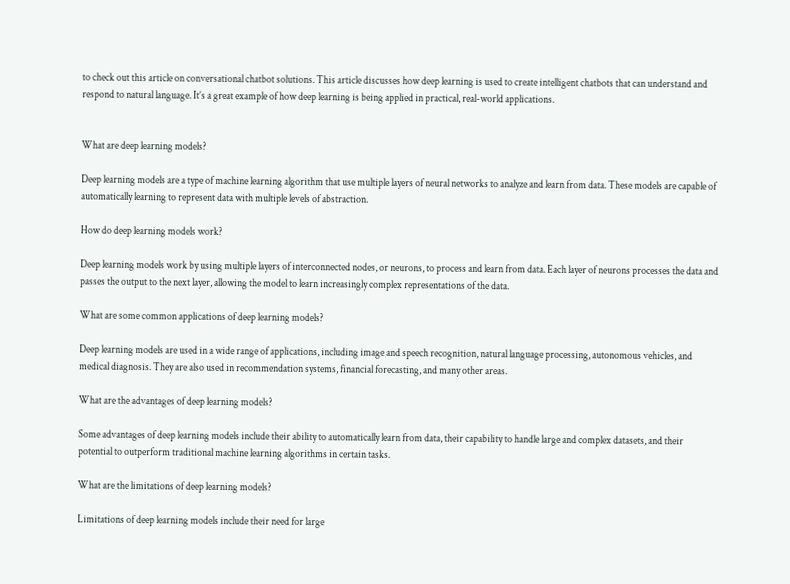to check out this article on conversational chatbot solutions. This article discusses how deep learning is used to create intelligent chatbots that can understand and respond to natural language. It’s a great example of how deep learning is being applied in practical, real-world applications.


What are deep learning models?

Deep learning models are a type of machine learning algorithm that use multiple layers of neural networks to analyze and learn from data. These models are capable of automatically learning to represent data with multiple levels of abstraction.

How do deep learning models work?

Deep learning models work by using multiple layers of interconnected nodes, or neurons, to process and learn from data. Each layer of neurons processes the data and passes the output to the next layer, allowing the model to learn increasingly complex representations of the data.

What are some common applications of deep learning models?

Deep learning models are used in a wide range of applications, including image and speech recognition, natural language processing, autonomous vehicles, and medical diagnosis. They are also used in recommendation systems, financial forecasting, and many other areas.

What are the advantages of deep learning models?

Some advantages of deep learning models include their ability to automatically learn from data, their capability to handle large and complex datasets, and their potential to outperform traditional machine learning algorithms in certain tasks.

What are the limitations of deep learning models?

Limitations of deep learning models include their need for large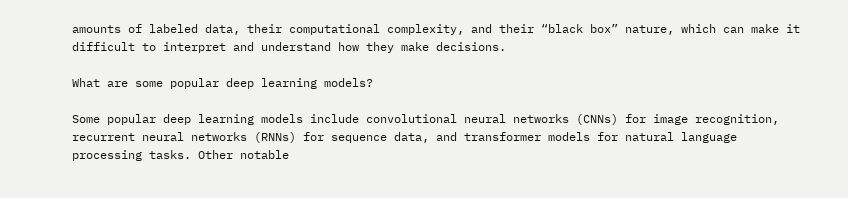amounts of labeled data, their computational complexity, and their “black box” nature, which can make it difficult to interpret and understand how they make decisions.

What are some popular deep learning models?

Some popular deep learning models include convolutional neural networks (CNNs) for image recognition, recurrent neural networks (RNNs) for sequence data, and transformer models for natural language processing tasks. Other notable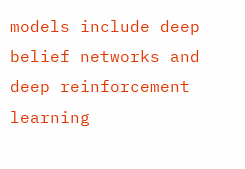models include deep belief networks and deep reinforcement learning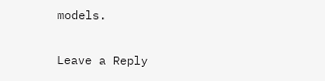models.

Leave a Reply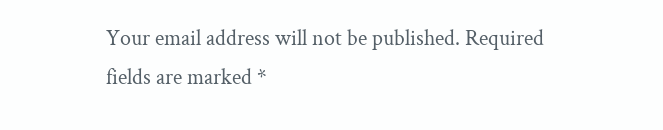Your email address will not be published. Required fields are marked *